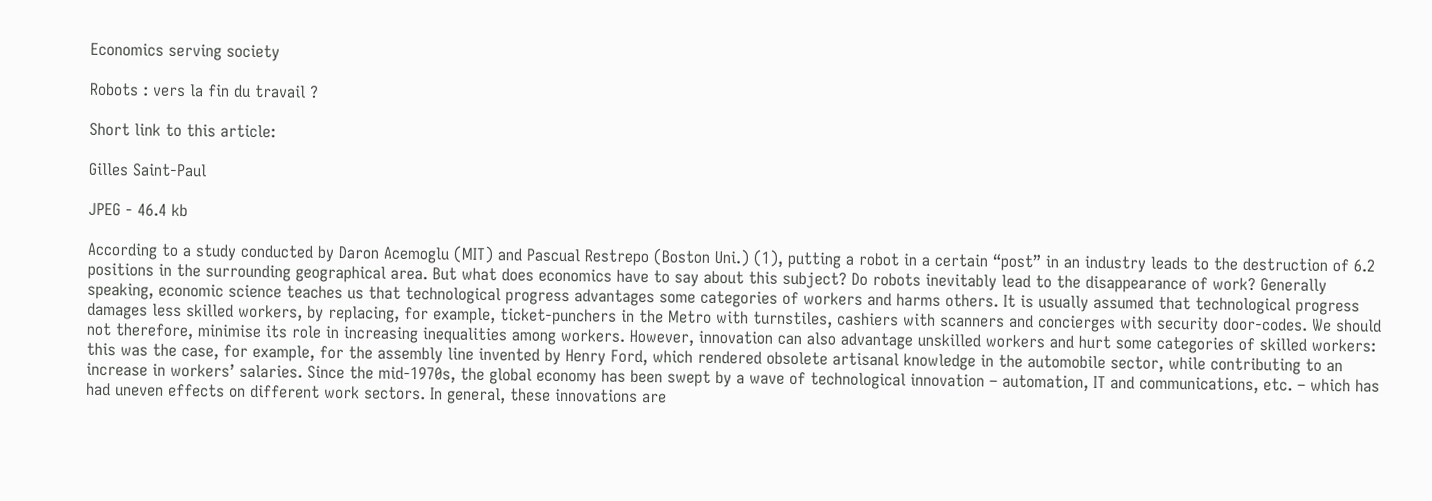Economics serving society

Robots : vers la fin du travail ?

Short link to this article:

Gilles Saint-Paul

JPEG - 46.4 kb

According to a study conducted by Daron Acemoglu (MIT) and Pascual Restrepo (Boston Uni.) (1), putting a robot in a certain “post” in an industry leads to the destruction of 6.2 positions in the surrounding geographical area. But what does economics have to say about this subject? Do robots inevitably lead to the disappearance of work? Generally speaking, economic science teaches us that technological progress advantages some categories of workers and harms others. It is usually assumed that technological progress damages less skilled workers, by replacing, for example, ticket-punchers in the Metro with turnstiles, cashiers with scanners and concierges with security door-codes. We should not therefore, minimise its role in increasing inequalities among workers. However, innovation can also advantage unskilled workers and hurt some categories of skilled workers: this was the case, for example, for the assembly line invented by Henry Ford, which rendered obsolete artisanal knowledge in the automobile sector, while contributing to an increase in workers’ salaries. Since the mid-1970s, the global economy has been swept by a wave of technological innovation – automation, IT and communications, etc. – which has had uneven effects on different work sectors. In general, these innovations are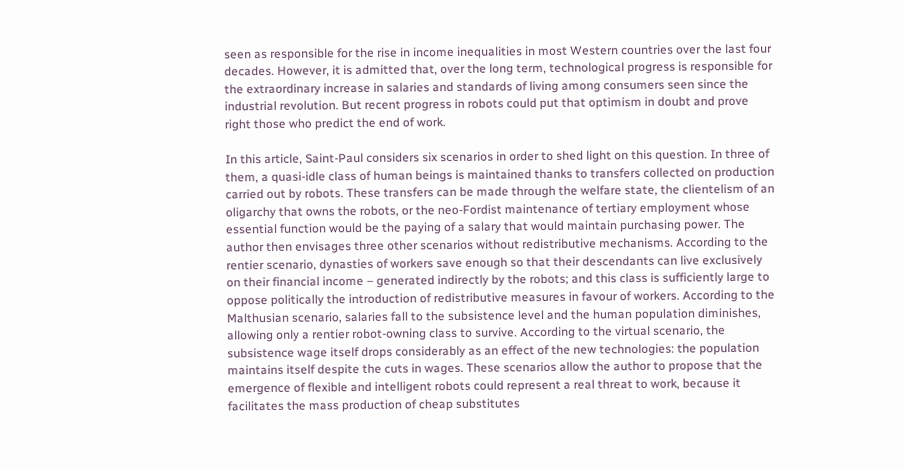seen as responsible for the rise in income inequalities in most Western countries over the last four decades. However, it is admitted that, over the long term, technological progress is responsible for the extraordinary increase in salaries and standards of living among consumers seen since the industrial revolution. But recent progress in robots could put that optimism in doubt and prove right those who predict the end of work.

In this article, Saint-Paul considers six scenarios in order to shed light on this question. In three of them, a quasi-idle class of human beings is maintained thanks to transfers collected on production carried out by robots. These transfers can be made through the welfare state, the clientelism of an oligarchy that owns the robots, or the neo-Fordist maintenance of tertiary employment whose essential function would be the paying of a salary that would maintain purchasing power. The author then envisages three other scenarios without redistributive mechanisms. According to the rentier scenario, dynasties of workers save enough so that their descendants can live exclusively on their financial income – generated indirectly by the robots; and this class is sufficiently large to oppose politically the introduction of redistributive measures in favour of workers. According to the Malthusian scenario, salaries fall to the subsistence level and the human population diminishes, allowing only a rentier robot-owning class to survive. According to the virtual scenario, the subsistence wage itself drops considerably as an effect of the new technologies: the population maintains itself despite the cuts in wages. These scenarios allow the author to propose that the emergence of flexible and intelligent robots could represent a real threat to work, because it facilitates the mass production of cheap substitutes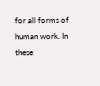for all forms of human work. In these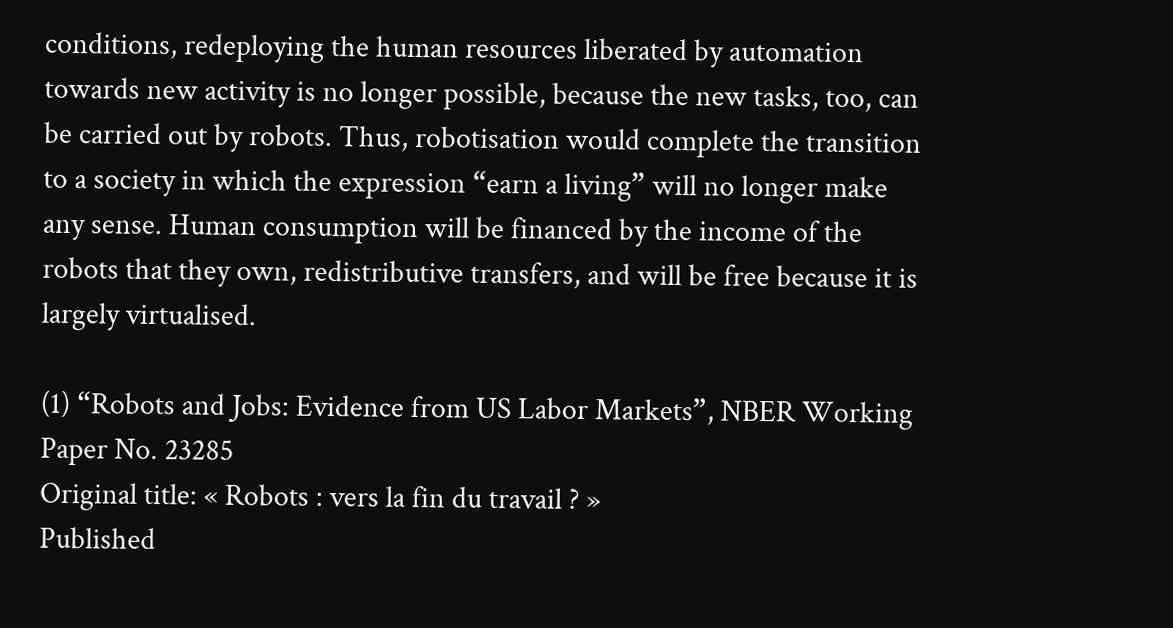conditions, redeploying the human resources liberated by automation towards new activity is no longer possible, because the new tasks, too, can be carried out by robots. Thus, robotisation would complete the transition to a society in which the expression “earn a living” will no longer make any sense. Human consumption will be financed by the income of the robots that they own, redistributive transfers, and will be free because it is largely virtualised.

(1) “Robots and Jobs: Evidence from US Labor Markets”, NBER Working Paper No. 23285
Original title: « Robots : vers la fin du travail ? »
Published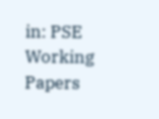in: PSE Working Papers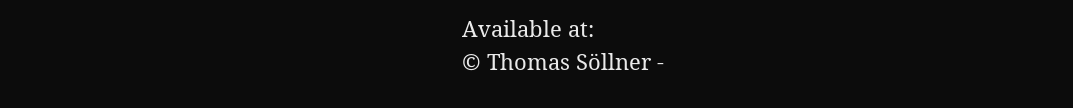Available at:
© Thomas Söllner -